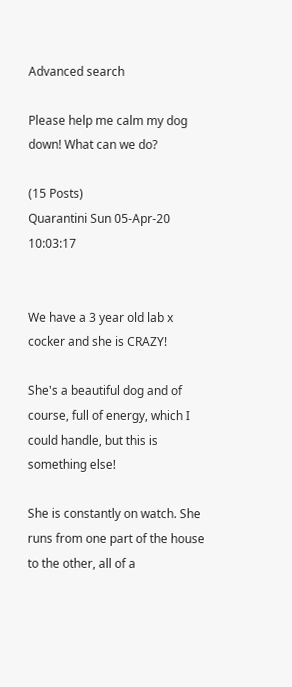Advanced search

Please help me calm my dog down! What can we do?

(15 Posts)
Quarantini Sun 05-Apr-20 10:03:17


We have a 3 year old lab x cocker and she is CRAZY!

She's a beautiful dog and of course, full of energy, which I could handle, but this is something else!

She is constantly on watch. She runs from one part of the house to the other, all of a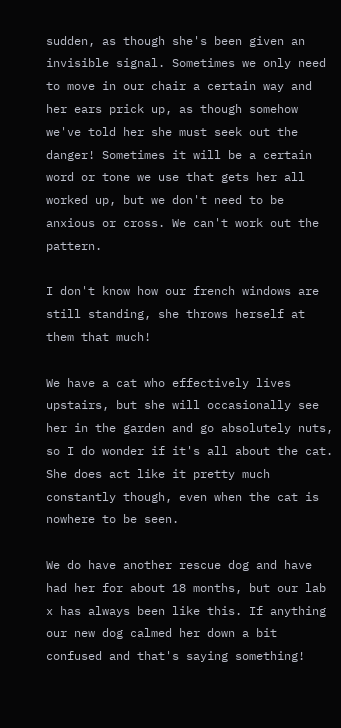sudden, as though she's been given an invisible signal. Sometimes we only need to move in our chair a certain way and her ears prick up, as though somehow we've told her she must seek out the danger! Sometimes it will be a certain word or tone we use that gets her all worked up, but we don't need to be anxious or cross. We can't work out the pattern.

I don't know how our french windows are still standing, she throws herself at them that much!

We have a cat who effectively lives upstairs, but she will occasionally see her in the garden and go absolutely nuts, so I do wonder if it's all about the cat. She does act like it pretty much constantly though, even when the cat is nowhere to be seen.

We do have another rescue dog and have had her for about 18 months, but our lab x has always been like this. If anything our new dog calmed her down a bit confused and that's saying something!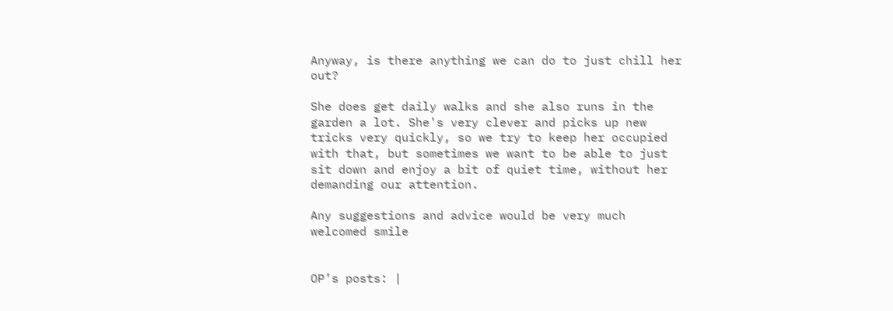Anyway, is there anything we can do to just chill her out?

She does get daily walks and she also runs in the garden a lot. She's very clever and picks up new tricks very quickly, so we try to keep her occupied with that, but sometimes we want to be able to just sit down and enjoy a bit of quiet time, without her demanding our attention.

Any suggestions and advice would be very much welcomed smile


OP’s posts: |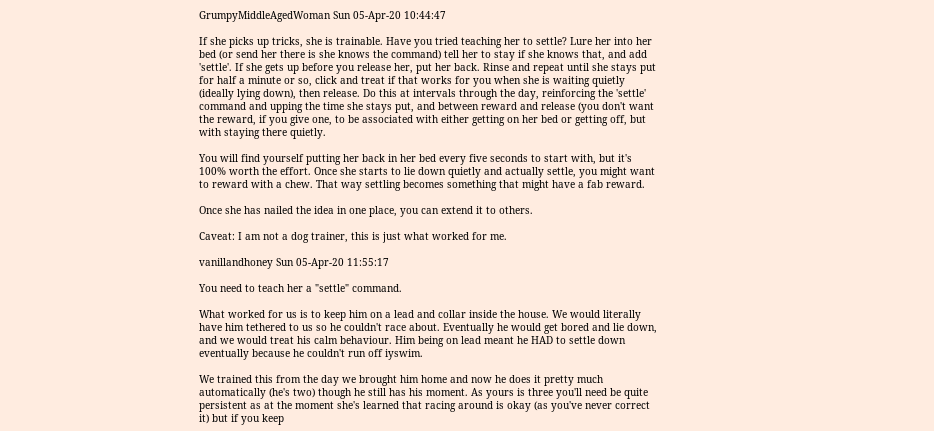GrumpyMiddleAgedWoman Sun 05-Apr-20 10:44:47

If she picks up tricks, she is trainable. Have you tried teaching her to settle? Lure her into her bed (or send her there is she knows the command) tell her to stay if she knows that, and add 'settle'. If she gets up before you release her, put her back. Rinse and repeat until she stays put for half a minute or so, click and treat if that works for you when she is waiting quietly (ideally lying down), then release. Do this at intervals through the day, reinforcing the 'settle' command and upping the time she stays put, and between reward and release (you don't want the reward, if you give one, to be associated with either getting on her bed or getting off, but with staying there quietly.

You will find yourself putting her back in her bed every five seconds to start with, but it's 100% worth the effort. Once she starts to lie down quietly and actually settle, you might want to reward with a chew. That way settling becomes something that might have a fab reward.

Once she has nailed the idea in one place, you can extend it to others.

Caveat: I am not a dog trainer, this is just what worked for me.

vanillandhoney Sun 05-Apr-20 11:55:17

You need to teach her a "settle" command.

What worked for us is to keep him on a lead and collar inside the house. We would literally have him tethered to us so he couldn't race about. Eventually he would get bored and lie down, and we would treat his calm behaviour. Him being on lead meant he HAD to settle down eventually because he couldn't run off iyswim.

We trained this from the day we brought him home and now he does it pretty much automatically (he's two) though he still has his moment. As yours is three you'll need be quite persistent as at the moment she's learned that racing around is okay (as you've never correct it) but if you keep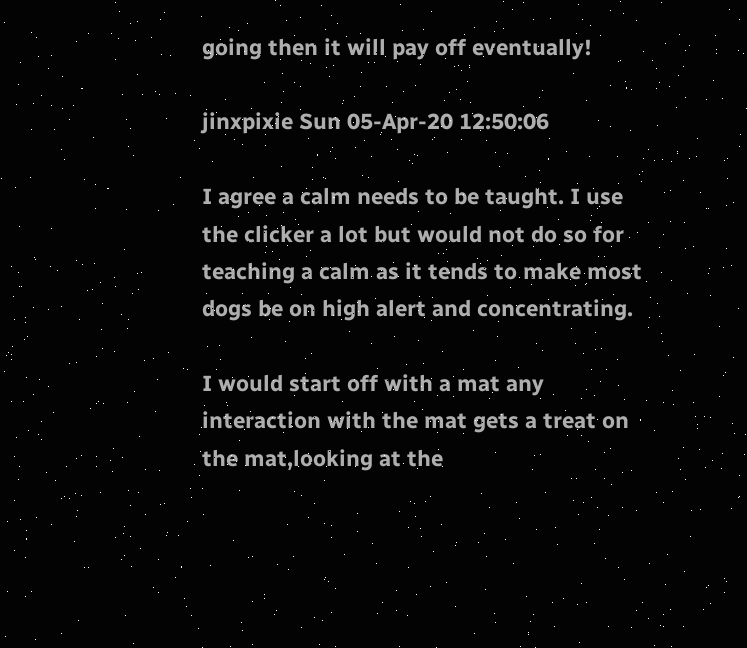going then it will pay off eventually!

jinxpixie Sun 05-Apr-20 12:50:06

I agree a calm needs to be taught. I use the clicker a lot but would not do so for teaching a calm as it tends to make most dogs be on high alert and concentrating.

I would start off with a mat any interaction with the mat gets a treat on the mat,looking at the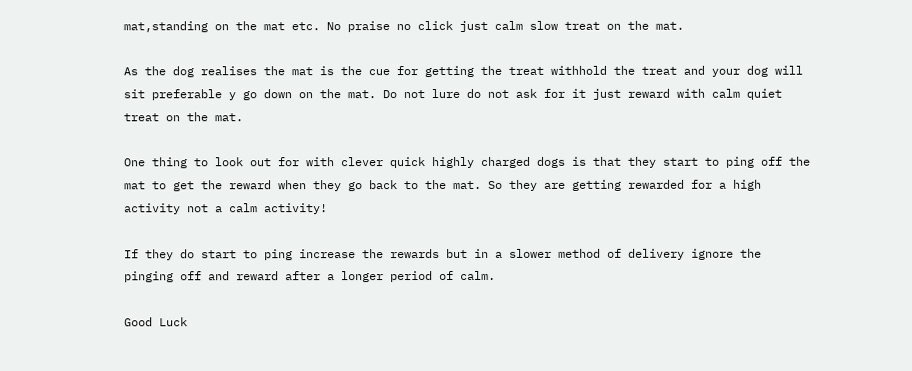mat,standing on the mat etc. No praise no click just calm slow treat on the mat.

As the dog realises the mat is the cue for getting the treat withhold the treat and your dog will sit preferable y go down on the mat. Do not lure do not ask for it just reward with calm quiet treat on the mat.

One thing to look out for with clever quick highly charged dogs is that they start to ping off the mat to get the reward when they go back to the mat. So they are getting rewarded for a high activity not a calm activity!

If they do start to ping increase the rewards but in a slower method of delivery ignore the pinging off and reward after a longer period of calm.

Good Luck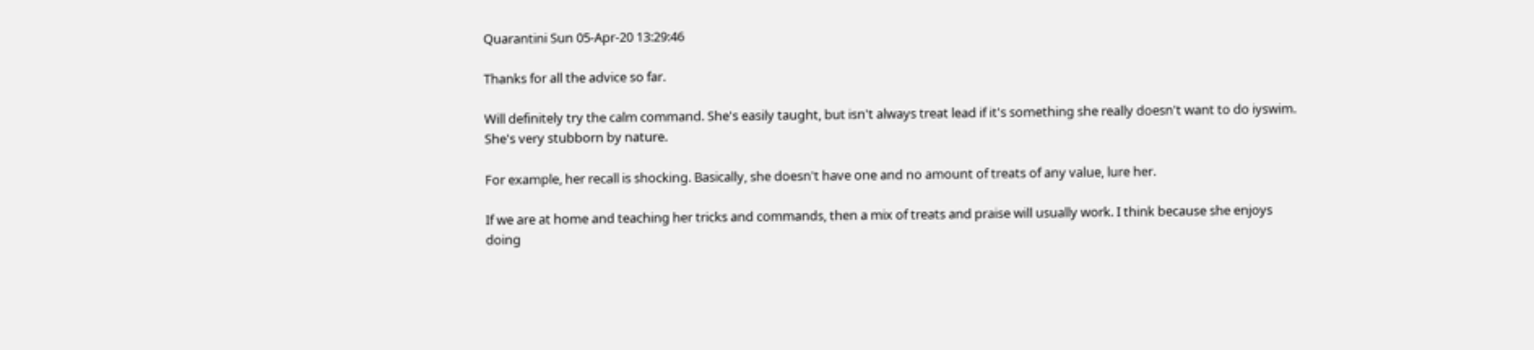Quarantini Sun 05-Apr-20 13:29:46

Thanks for all the advice so far.

Will definitely try the calm command. She's easily taught, but isn't always treat lead if it's something she really doesn't want to do iyswim. She's very stubborn by nature.

For example, her recall is shocking. Basically, she doesn't have one and no amount of treats of any value, lure her.

If we are at home and teaching her tricks and commands, then a mix of treats and praise will usually work. I think because she enjoys doing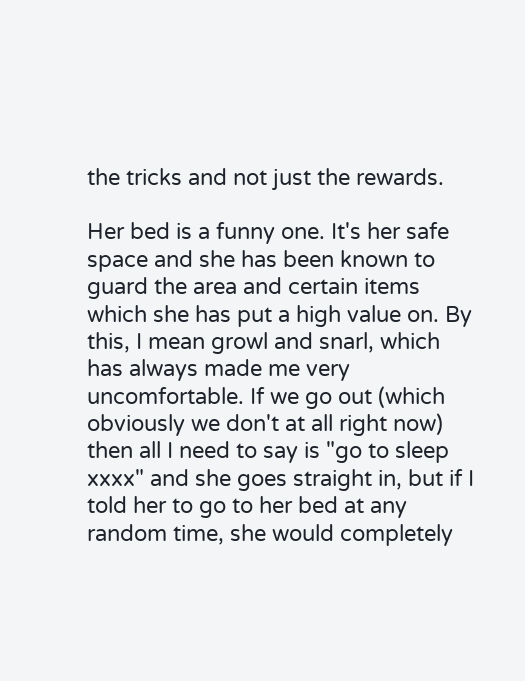the tricks and not just the rewards.

Her bed is a funny one. It's her safe space and she has been known to guard the area and certain items which she has put a high value on. By this, I mean growl and snarl, which has always made me very uncomfortable. If we go out (which obviously we don't at all right now) then all I need to say is "go to sleep xxxx" and she goes straight in, but if I told her to go to her bed at any random time, she would completely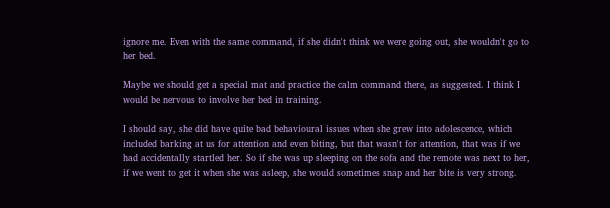ignore me. Even with the same command, if she didn't think we were going out, she wouldn't go to her bed.

Maybe we should get a special mat and practice the calm command there, as suggested. I think I would be nervous to involve her bed in training.

I should say, she did have quite bad behavioural issues when she grew into adolescence, which included barking at us for attention and even biting, but that wasn't for attention, that was if we had accidentally startled her. So if she was up sleeping on the sofa and the remote was next to her, if we went to get it when she was asleep, she would sometimes snap and her bite is very strong.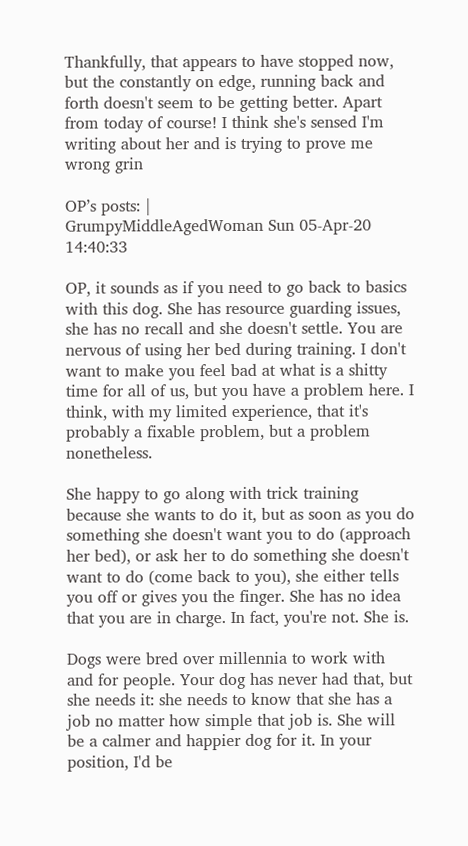Thankfully, that appears to have stopped now, but the constantly on edge, running back and forth doesn't seem to be getting better. Apart from today of course! I think she's sensed I'm writing about her and is trying to prove me wrong grin

OP’s posts: |
GrumpyMiddleAgedWoman Sun 05-Apr-20 14:40:33

OP, it sounds as if you need to go back to basics with this dog. She has resource guarding issues, she has no recall and she doesn't settle. You are nervous of using her bed during training. I don't want to make you feel bad at what is a shitty time for all of us, but you have a problem here. I think, with my limited experience, that it's probably a fixable problem, but a problem nonetheless.

She happy to go along with trick training because she wants to do it, but as soon as you do something she doesn't want you to do (approach her bed), or ask her to do something she doesn't want to do (come back to you), she either tells you off or gives you the finger. She has no idea that you are in charge. In fact, you're not. She is.

Dogs were bred over millennia to work with and for people. Your dog has never had that, but she needs it: she needs to know that she has a job no matter how simple that job is. She will be a calmer and happier dog for it. In your position, I'd be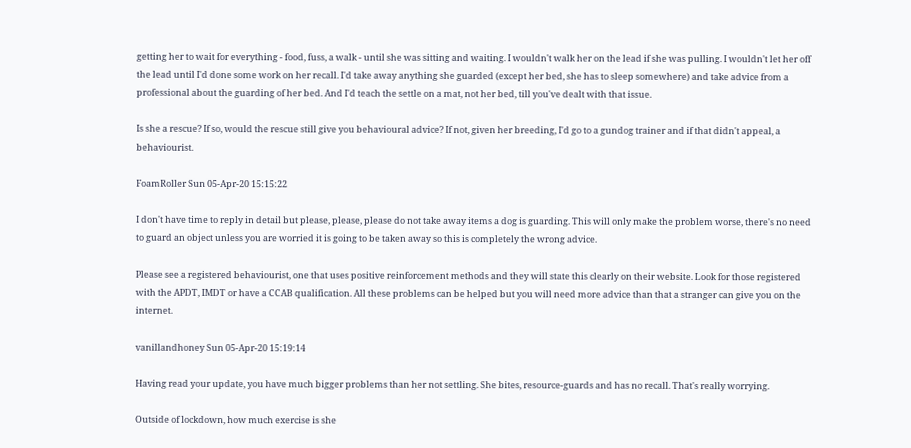getting her to wait for everything - food, fuss, a walk - until she was sitting and waiting. I wouldn't walk her on the lead if she was pulling. I wouldn't let her off the lead until I'd done some work on her recall. I'd take away anything she guarded (except her bed, she has to sleep somewhere) and take advice from a professional about the guarding of her bed. And I'd teach the settle on a mat, not her bed, till you've dealt with that issue.

Is she a rescue? If so, would the rescue still give you behavioural advice? If not, given her breeding, I'd go to a gundog trainer and if that didn't appeal, a behaviourist.

FoamRoller Sun 05-Apr-20 15:15:22

I don't have time to reply in detail but please, please, please do not take away items a dog is guarding. This will only make the problem worse, there's no need to guard an object unless you are worried it is going to be taken away so this is completely the wrong advice.

Please see a registered behaviourist, one that uses positive reinforcement methods and they will state this clearly on their website. Look for those registered with the APDT, IMDT or have a CCAB qualification. All these problems can be helped but you will need more advice than that a stranger can give you on the internet.

vanillandhoney Sun 05-Apr-20 15:19:14

Having read your update, you have much bigger problems than her not settling. She bites, resource-guards and has no recall. That's really worrying.

Outside of lockdown, how much exercise is she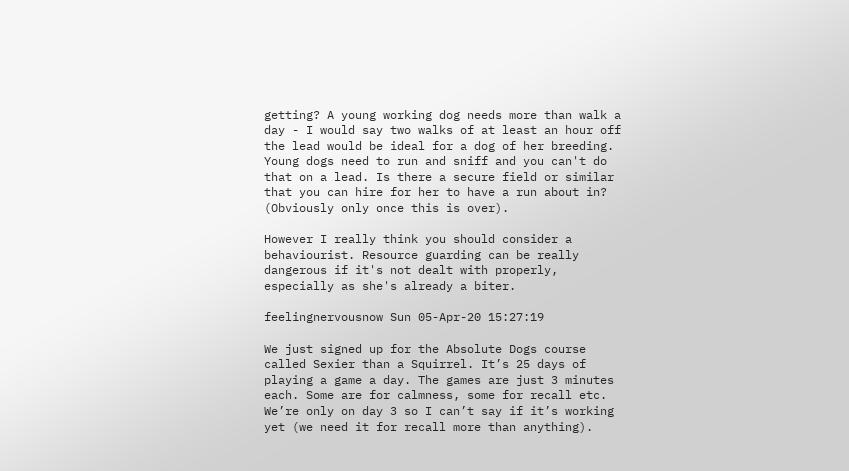getting? A young working dog needs more than walk a day - I would say two walks of at least an hour off the lead would be ideal for a dog of her breeding. Young dogs need to run and sniff and you can't do that on a lead. Is there a secure field or similar that you can hire for her to have a run about in? (Obviously only once this is over).

However I really think you should consider a behaviourist. Resource guarding can be really dangerous if it's not dealt with properly, especially as she's already a biter.

feelingnervousnow Sun 05-Apr-20 15:27:19

We just signed up for the Absolute Dogs course called Sexier than a Squirrel. It’s 25 days of playing a game a day. The games are just 3 minutes each. Some are for calmness, some for recall etc. We’re only on day 3 so I can’t say if it’s working yet (we need it for recall more than anything).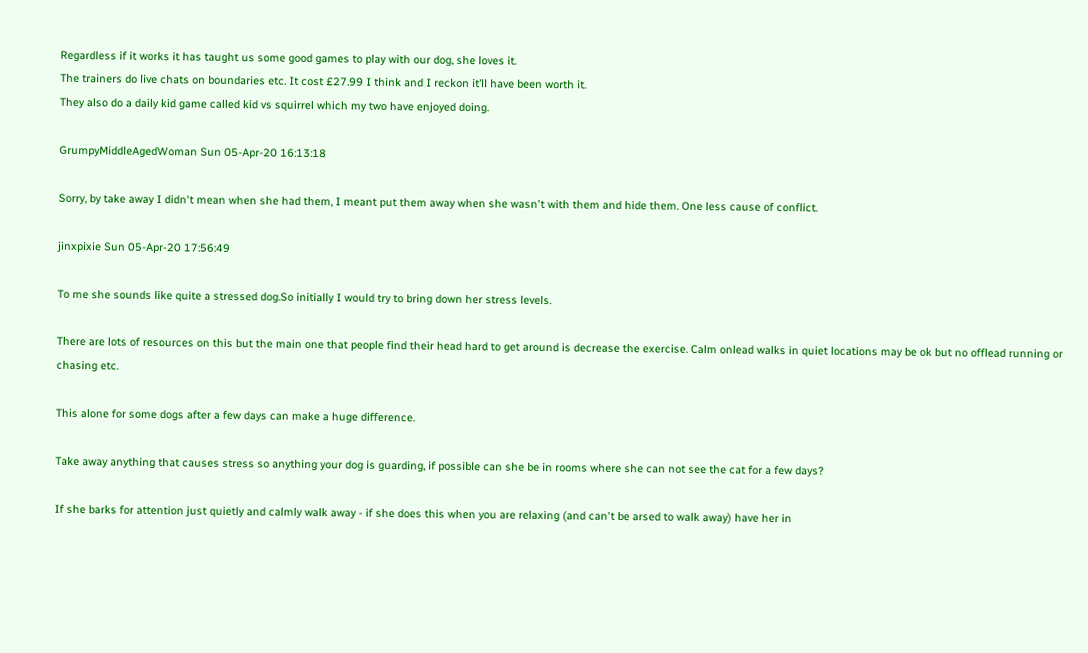Regardless if it works it has taught us some good games to play with our dog, she loves it.
The trainers do live chats on boundaries etc. It cost £27.99 I think and I reckon it’ll have been worth it.
They also do a daily kid game called kid vs squirrel which my two have enjoyed doing.

GrumpyMiddleAgedWoman Sun 05-Apr-20 16:13:18

Sorry, by take away I didn't mean when she had them, I meant put them away when she wasn't with them and hide them. One less cause of conflict.

jinxpixie Sun 05-Apr-20 17:56:49

To me she sounds like quite a stressed dog.So initially I would try to bring down her stress levels.

There are lots of resources on this but the main one that people find their head hard to get around is decrease the exercise. Calm onlead walks in quiet locations may be ok but no offlead running or chasing etc.

This alone for some dogs after a few days can make a huge difference.

Take away anything that causes stress so anything your dog is guarding, if possible can she be in rooms where she can not see the cat for a few days?

If she barks for attention just quietly and calmly walk away - if she does this when you are relaxing (and can't be arsed to walk away) have her in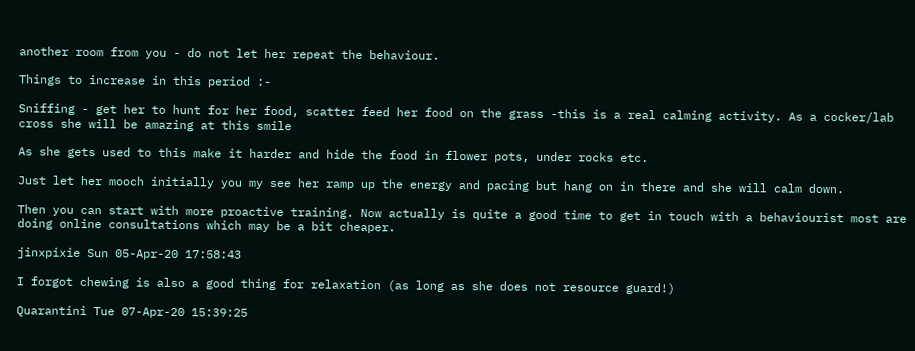another room from you - do not let her repeat the behaviour.

Things to increase in this period :-

Sniffing - get her to hunt for her food, scatter feed her food on the grass -this is a real calming activity. As a cocker/lab cross she will be amazing at this smile

As she gets used to this make it harder and hide the food in flower pots, under rocks etc.

Just let her mooch initially you my see her ramp up the energy and pacing but hang on in there and she will calm down.

Then you can start with more proactive training. Now actually is quite a good time to get in touch with a behaviourist most are doing online consultations which may be a bit cheaper.

jinxpixie Sun 05-Apr-20 17:58:43

I forgot chewing is also a good thing for relaxation (as long as she does not resource guard!)

Quarantini Tue 07-Apr-20 15:39:25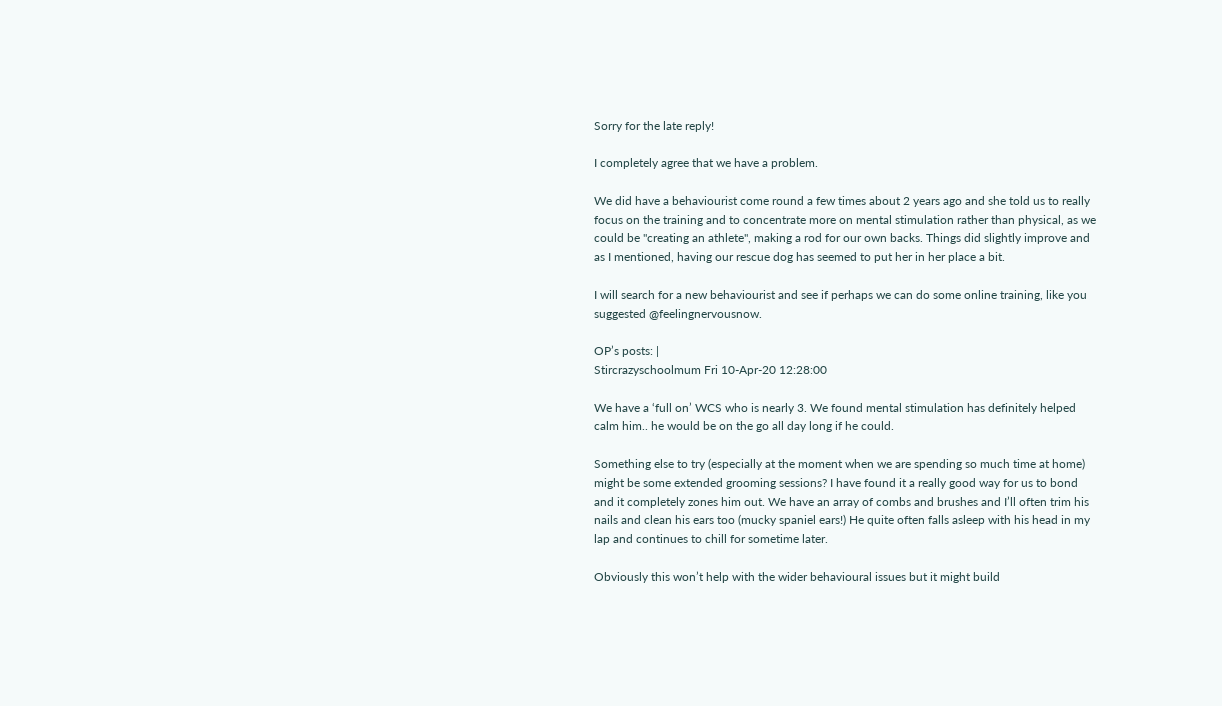Sorry for the late reply!

I completely agree that we have a problem.

We did have a behaviourist come round a few times about 2 years ago and she told us to really focus on the training and to concentrate more on mental stimulation rather than physical, as we could be "creating an athlete", making a rod for our own backs. Things did slightly improve and as I mentioned, having our rescue dog has seemed to put her in her place a bit.

I will search for a new behaviourist and see if perhaps we can do some online training, like you suggested @feelingnervousnow.

OP’s posts: |
Stircrazyschoolmum Fri 10-Apr-20 12:28:00

We have a ‘full on’ WCS who is nearly 3. We found mental stimulation has definitely helped calm him.. he would be on the go all day long if he could.

Something else to try (especially at the moment when we are spending so much time at home) might be some extended grooming sessions? I have found it a really good way for us to bond and it completely zones him out. We have an array of combs and brushes and I’ll often trim his nails and clean his ears too (mucky spaniel ears!) He quite often falls asleep with his head in my lap and continues to chill for sometime later.

Obviously this won’t help with the wider behavioural issues but it might build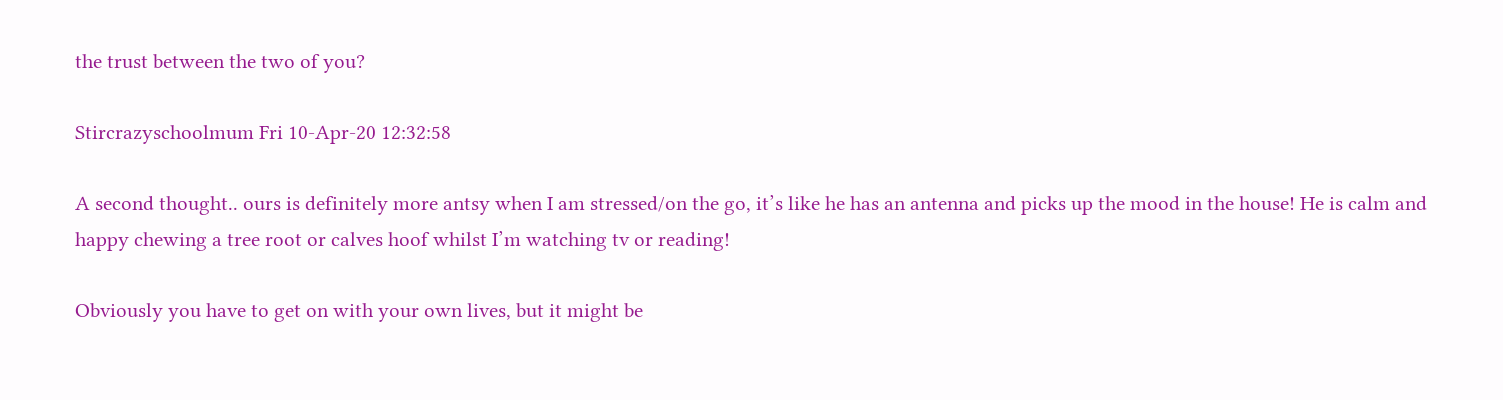the trust between the two of you?

Stircrazyschoolmum Fri 10-Apr-20 12:32:58

A second thought.. ours is definitely more antsy when I am stressed/on the go, it’s like he has an antenna and picks up the mood in the house! He is calm and happy chewing a tree root or calves hoof whilst I’m watching tv or reading!

Obviously you have to get on with your own lives, but it might be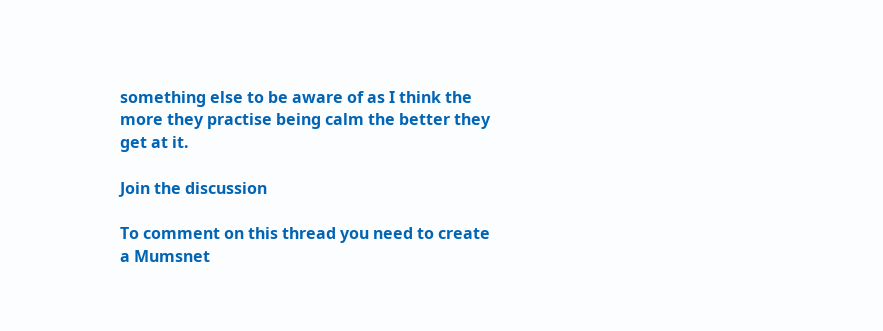something else to be aware of as I think the more they practise being calm the better they get at it.

Join the discussion

To comment on this thread you need to create a Mumsnet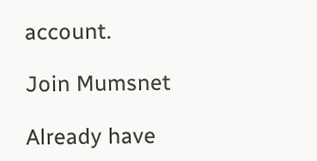account.

Join Mumsnet

Already have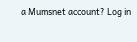a Mumsnet account? Log in